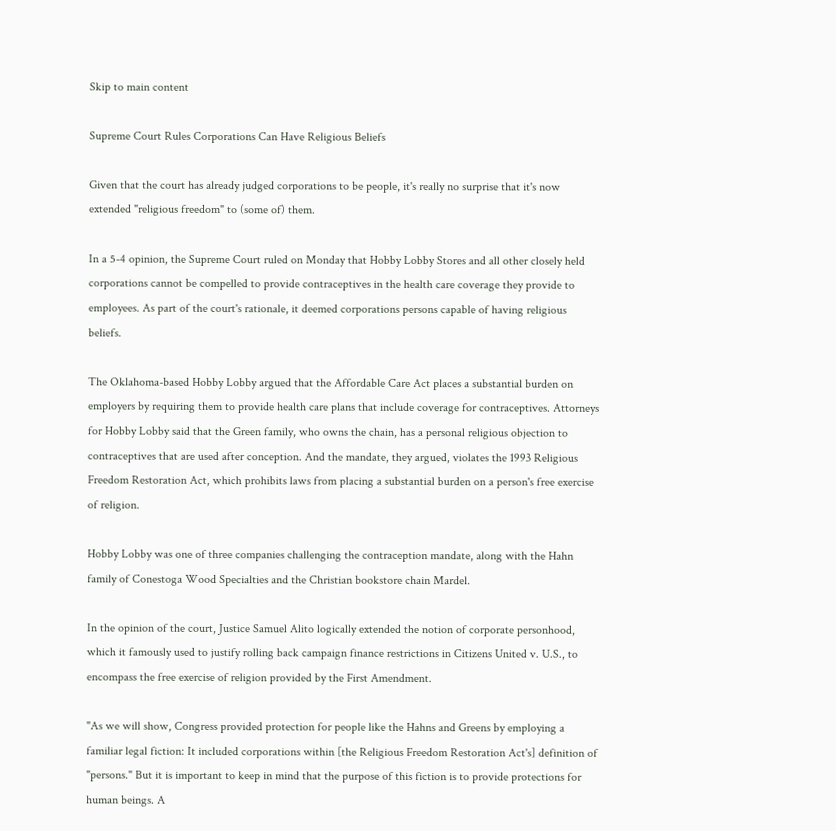Skip to main content

Supreme Court Rules Corporations Can Have Religious Beliefs

Given that the court has already judged corporations to be people, it's really no surprise that it's now extended "religious freedom" to (some of) them.

In a 5-4 opinion, the Supreme Court ruled on Monday that Hobby Lobby Stores and all other closely held corporations cannot be compelled to provide contraceptives in the health care coverage they provide to employees. As part of the court's rationale, it deemed corporations persons capable of having religious beliefs.

The Oklahoma-based Hobby Lobby argued that the Affordable Care Act places a substantial burden on employers by requiring them to provide health care plans that include coverage for contraceptives. Attorneys for Hobby Lobby said that the Green family, who owns the chain, has a personal religious objection to contraceptives that are used after conception. And the mandate, they argued, violates the 1993 Religious Freedom Restoration Act, which prohibits laws from placing a substantial burden on a person's free exercise of religion.

Hobby Lobby was one of three companies challenging the contraception mandate, along with the Hahn family of Conestoga Wood Specialties and the Christian bookstore chain Mardel.

In the opinion of the court, Justice Samuel Alito logically extended the notion of corporate personhood, which it famously used to justify rolling back campaign finance restrictions in Citizens United v. U.S., to encompass the free exercise of religion provided by the First Amendment.

"As we will show, Congress provided protection for people like the Hahns and Greens by employing a familiar legal fiction: It included corporations within [the Religious Freedom Restoration Act's] definition of  "persons." But it is important to keep in mind that the purpose of this fiction is to provide protections for human beings. A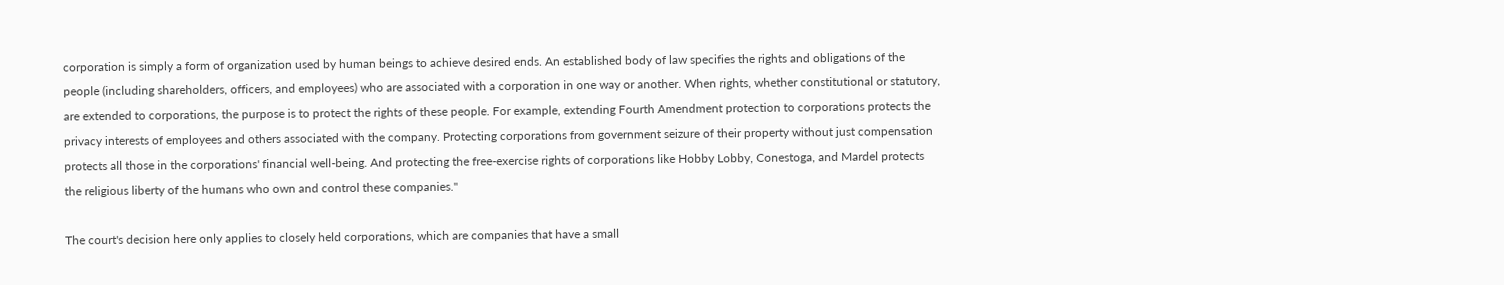corporation is simply a form of organization used by human beings to achieve desired ends. An established body of law specifies the rights and obligations of the people (including shareholders, officers, and employees) who are associated with a corporation in one way or another. When rights, whether constitutional or statutory, are extended to corporations, the purpose is to protect the rights of these people. For example, extending Fourth Amendment protection to corporations protects the privacy interests of employees and others associated with the company. Protecting corporations from government seizure of their property without just compensation protects all those in the corporations' financial well-being. And protecting the free-exercise rights of corporations like Hobby Lobby, Conestoga, and Mardel protects the religious liberty of the humans who own and control these companies."

The court's decision here only applies to closely held corporations, which are companies that have a small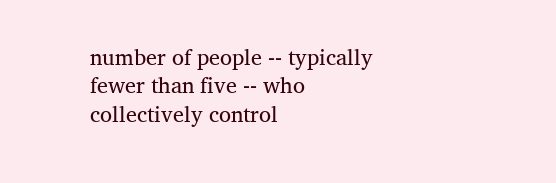number of people -- typically fewer than five -- who collectively control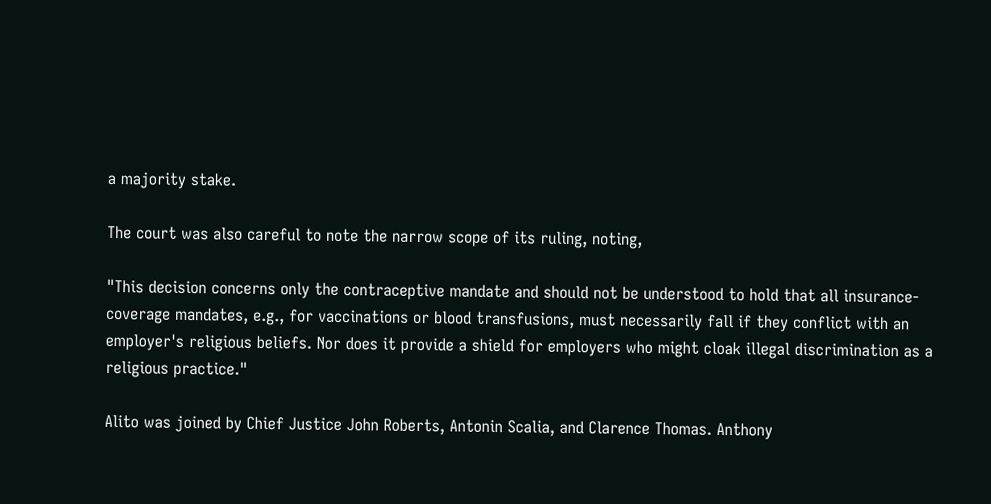a majority stake.

The court was also careful to note the narrow scope of its ruling, noting,

"This decision concerns only the contraceptive mandate and should not be understood to hold that all insurance-coverage mandates, e.g., for vaccinations or blood transfusions, must necessarily fall if they conflict with an employer's religious beliefs. Nor does it provide a shield for employers who might cloak illegal discrimination as a religious practice."

Alito was joined by Chief Justice John Roberts, Antonin Scalia, and Clarence Thomas. Anthony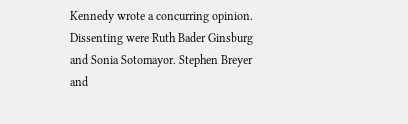Kennedy wrote a concurring opinion. Dissenting were Ruth Bader Ginsburg and Sonia Sotomayor. Stephen Breyer and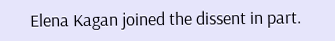Elena Kagan joined the dissent in part.